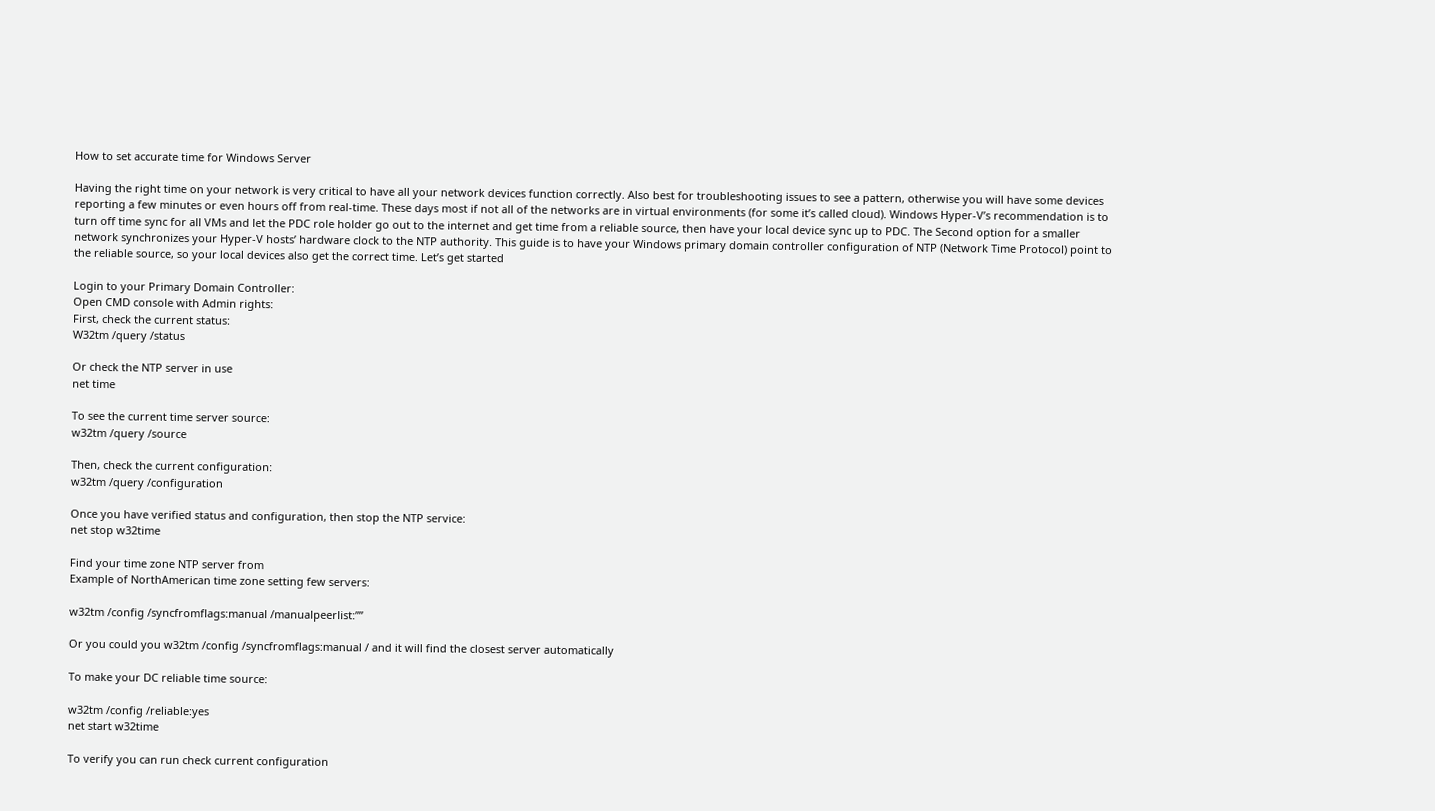How to set accurate time for Windows Server

Having the right time on your network is very critical to have all your network devices function correctly. Also best for troubleshooting issues to see a pattern, otherwise you will have some devices reporting a few minutes or even hours off from real-time. These days most if not all of the networks are in virtual environments (for some it’s called cloud). Windows Hyper-V’s recommendation is to turn off time sync for all VMs and let the PDC role holder go out to the internet and get time from a reliable source, then have your local device sync up to PDC. The Second option for a smaller network synchronizes your Hyper-V hosts’ hardware clock to the NTP authority. This guide is to have your Windows primary domain controller configuration of NTP (Network Time Protocol) point to the reliable source, so your local devices also get the correct time. Let’s get started

Login to your Primary Domain Controller:
Open CMD console with Admin rights:
First, check the current status:
W32tm /query /status

Or check the NTP server in use
net time

To see the current time server source:
w32tm /query /source

Then, check the current configuration:
w32tm /query /configuration

Once you have verified status and configuration, then stop the NTP service:
net stop w32time

Find your time zone NTP server from
Example of NorthAmerican time zone setting few servers:

w32tm /config /syncfromflags:manual /manualpeerlist:””

Or you could you w32tm /config /syncfromflags:manual / and it will find the closest server automatically

To make your DC reliable time source:

w32tm /config /reliable:yes
net start w32time

To verify you can run check current configuration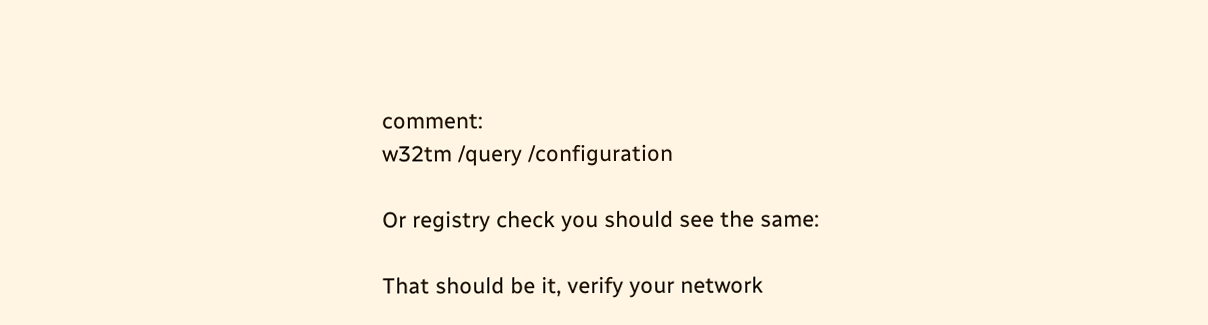comment:
w32tm /query /configuration

Or registry check you should see the same:

That should be it, verify your network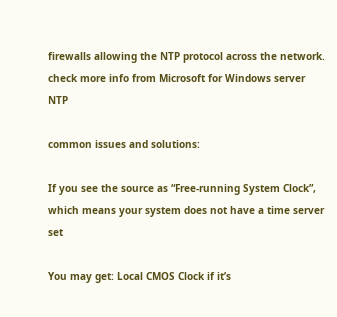firewalls allowing the NTP protocol across the network.
check more info from Microsoft for Windows server NTP

common issues and solutions:

If you see the source as “Free-running System Clock”, which means your system does not have a time server set

You may get: Local CMOS Clock if it’s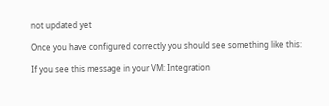not updated yet

Once you have configured correctly you should see something like this:

If you see this message in your VM: Integration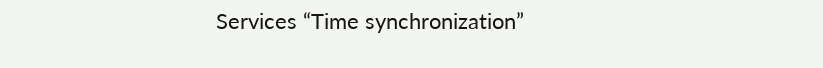Services “Time synchronization”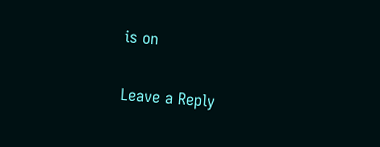is on

Leave a Reply